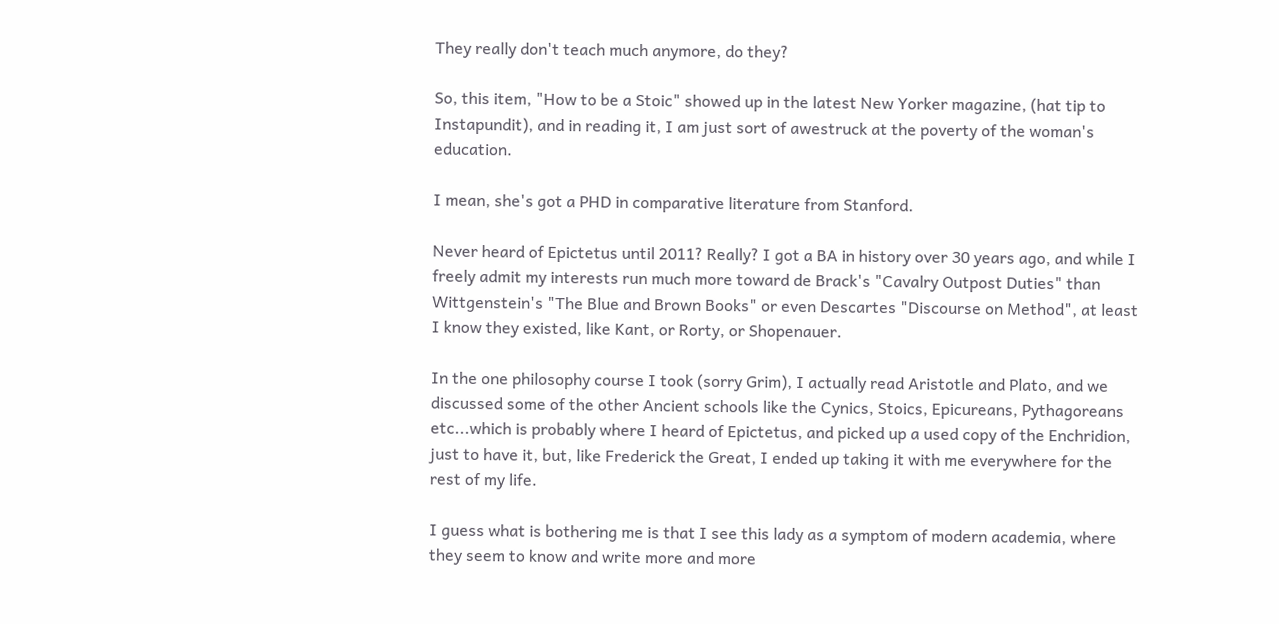They really don't teach much anymore, do they?

So, this item, "How to be a Stoic" showed up in the latest New Yorker magazine, (hat tip to Instapundit), and in reading it, I am just sort of awestruck at the poverty of the woman's education.

I mean, she's got a PHD in comparative literature from Stanford.

Never heard of Epictetus until 2011? Really? I got a BA in history over 30 years ago, and while I freely admit my interests run much more toward de Brack's "Cavalry Outpost Duties" than Wittgenstein's "The Blue and Brown Books" or even Descartes "Discourse on Method", at least I know they existed, like Kant, or Rorty, or Shopenauer.

In the one philosophy course I took (sorry Grim), I actually read Aristotle and Plato, and we discussed some of the other Ancient schools like the Cynics, Stoics, Epicureans, Pythagoreans etc...which is probably where I heard of Epictetus, and picked up a used copy of the Enchridion, just to have it, but, like Frederick the Great, I ended up taking it with me everywhere for the rest of my life.

I guess what is bothering me is that I see this lady as a symptom of modern academia, where they seem to know and write more and more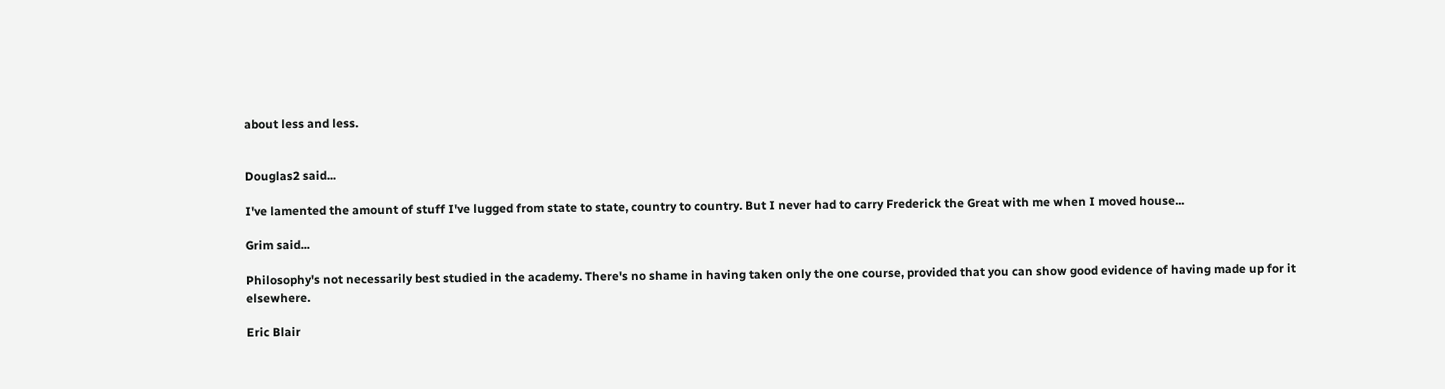about less and less.


Douglas2 said...

I've lamented the amount of stuff I've lugged from state to state, country to country. But I never had to carry Frederick the Great with me when I moved house...

Grim said...

Philosophy's not necessarily best studied in the academy. There's no shame in having taken only the one course, provided that you can show good evidence of having made up for it elsewhere.

Eric Blair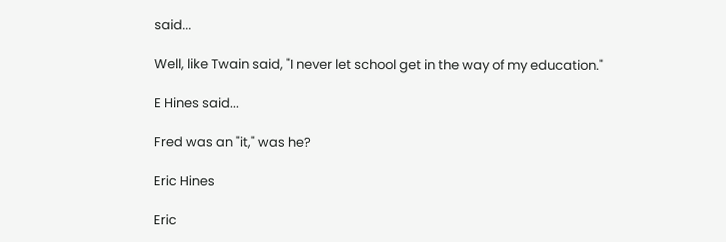said...

Well, like Twain said, "I never let school get in the way of my education."

E Hines said...

Fred was an "it," was he?

Eric Hines

Eric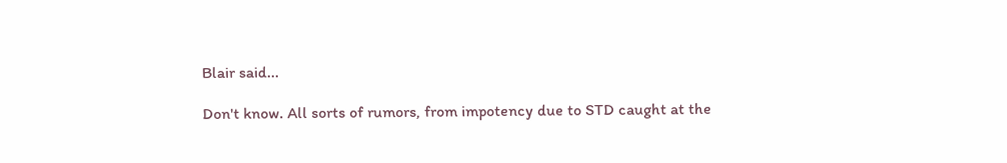Blair said...

Don't know. All sorts of rumors, from impotency due to STD caught at the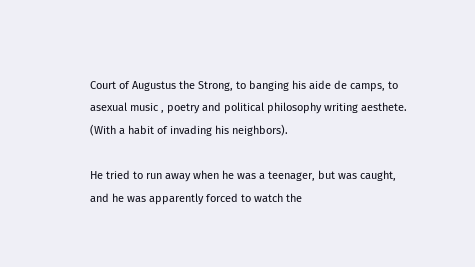Court of Augustus the Strong, to banging his aide de camps, to asexual music , poetry and political philosophy writing aesthete. (With a habit of invading his neighbors).

He tried to run away when he was a teenager, but was caught, and he was apparently forced to watch the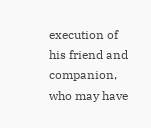execution of his friend and companion, who may have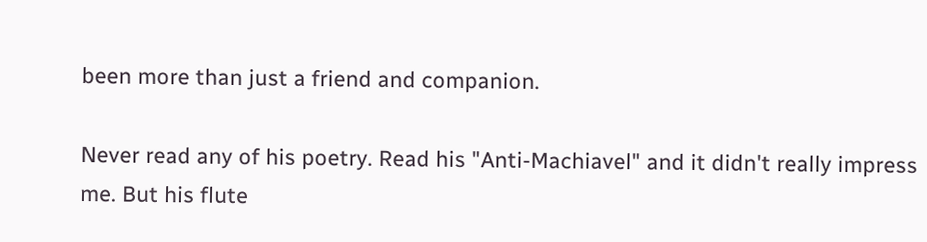been more than just a friend and companion.

Never read any of his poetry. Read his "Anti-Machiavel" and it didn't really impress me. But his flute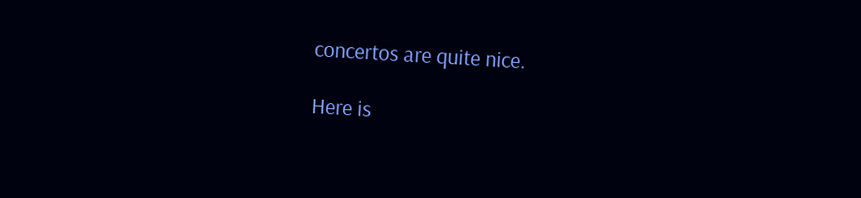concertos are quite nice.

Here is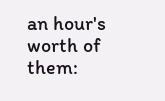an hour's worth of them: